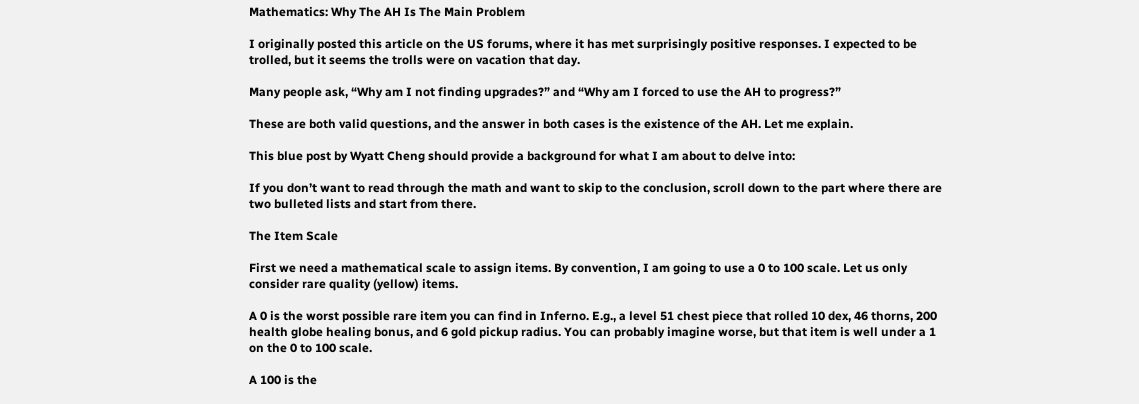Mathematics: Why The AH Is The Main Problem

I originally posted this article on the US forums, where it has met surprisingly positive responses. I expected to be trolled, but it seems the trolls were on vacation that day.

Many people ask, “Why am I not finding upgrades?” and “Why am I forced to use the AH to progress?”

These are both valid questions, and the answer in both cases is the existence of the AH. Let me explain.

This blue post by Wyatt Cheng should provide a background for what I am about to delve into:

If you don’t want to read through the math and want to skip to the conclusion, scroll down to the part where there are two bulleted lists and start from there.

The Item Scale

First we need a mathematical scale to assign items. By convention, I am going to use a 0 to 100 scale. Let us only consider rare quality (yellow) items.

A 0 is the worst possible rare item you can find in Inferno. E.g., a level 51 chest piece that rolled 10 dex, 46 thorns, 200 health globe healing bonus, and 6 gold pickup radius. You can probably imagine worse, but that item is well under a 1 on the 0 to 100 scale.

A 100 is the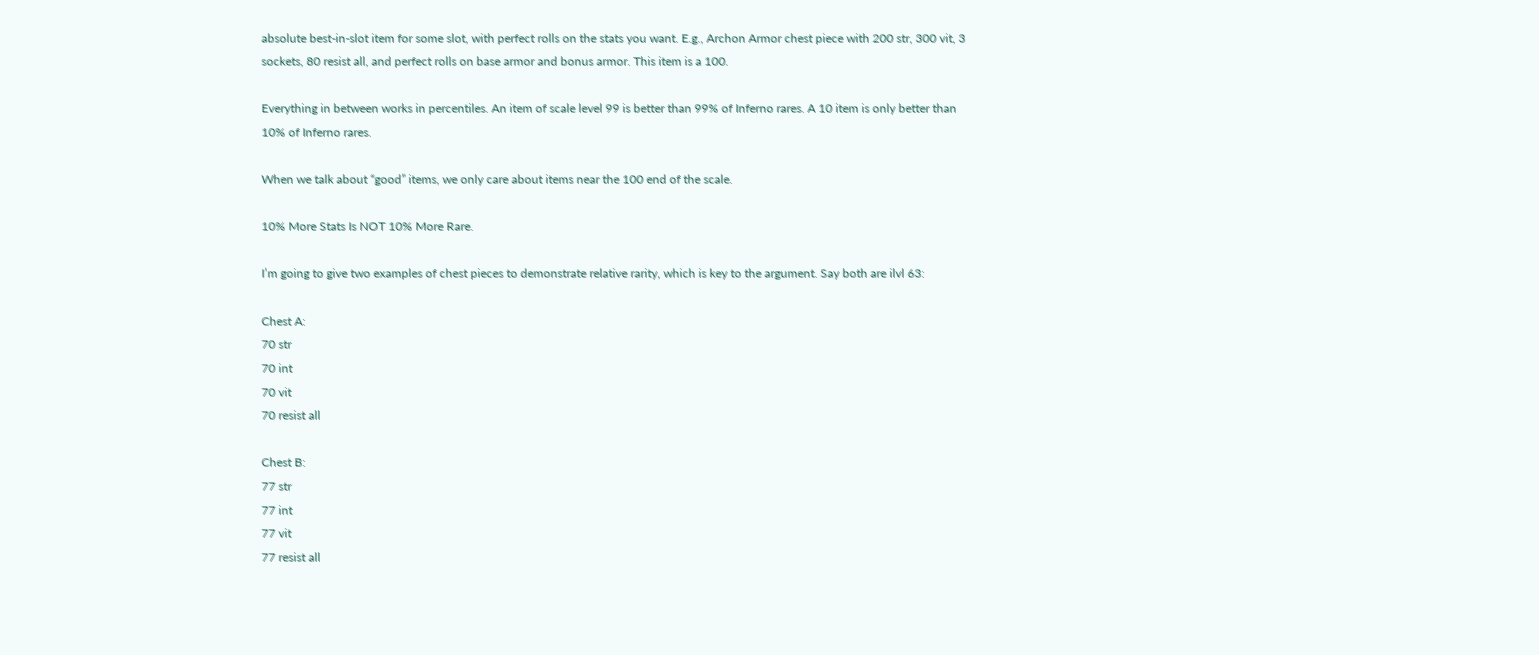absolute best-in-slot item for some slot, with perfect rolls on the stats you want. E.g., Archon Armor chest piece with 200 str, 300 vit, 3 sockets, 80 resist all, and perfect rolls on base armor and bonus armor. This item is a 100.

Everything in between works in percentiles. An item of scale level 99 is better than 99% of Inferno rares. A 10 item is only better than 10% of Inferno rares.

When we talk about “good” items, we only care about items near the 100 end of the scale.

10% More Stats Is NOT 10% More Rare.

I’m going to give two examples of chest pieces to demonstrate relative rarity, which is key to the argument. Say both are ilvl 63:

Chest A:
70 str
70 int
70 vit
70 resist all

Chest B:
77 str
77 int
77 vit
77 resist all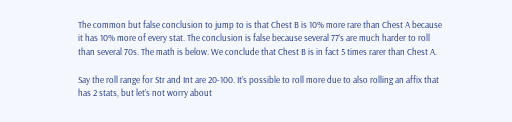The common but false conclusion to jump to is that Chest B is 10% more rare than Chest A because it has 10% more of every stat. The conclusion is false because several 77’s are much harder to roll than several 70s. The math is below. We conclude that Chest B is in fact 5 times rarer than Chest A.

Say the roll range for Str and Int are 20-100. It’s possible to roll more due to also rolling an affix that has 2 stats, but let’s not worry about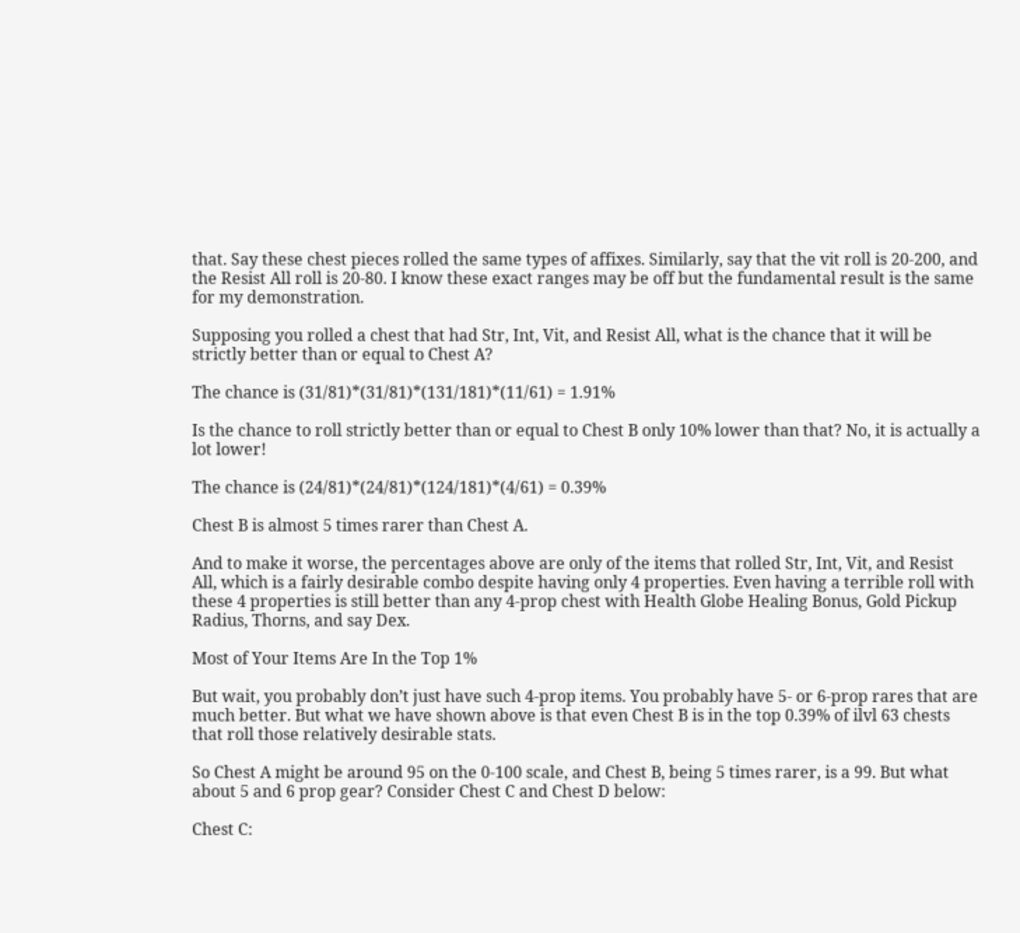that. Say these chest pieces rolled the same types of affixes. Similarly, say that the vit roll is 20-200, and the Resist All roll is 20-80. I know these exact ranges may be off but the fundamental result is the same for my demonstration.

Supposing you rolled a chest that had Str, Int, Vit, and Resist All, what is the chance that it will be strictly better than or equal to Chest A?

The chance is (31/81)*(31/81)*(131/181)*(11/61) = 1.91%

Is the chance to roll strictly better than or equal to Chest B only 10% lower than that? No, it is actually a lot lower!

The chance is (24/81)*(24/81)*(124/181)*(4/61) = 0.39%

Chest B is almost 5 times rarer than Chest A.

And to make it worse, the percentages above are only of the items that rolled Str, Int, Vit, and Resist All, which is a fairly desirable combo despite having only 4 properties. Even having a terrible roll with these 4 properties is still better than any 4-prop chest with Health Globe Healing Bonus, Gold Pickup Radius, Thorns, and say Dex.

Most of Your Items Are In the Top 1%

But wait, you probably don’t just have such 4-prop items. You probably have 5- or 6-prop rares that are much better. But what we have shown above is that even Chest B is in the top 0.39% of ilvl 63 chests that roll those relatively desirable stats.

So Chest A might be around 95 on the 0-100 scale, and Chest B, being 5 times rarer, is a 99. But what about 5 and 6 prop gear? Consider Chest C and Chest D below:

Chest C: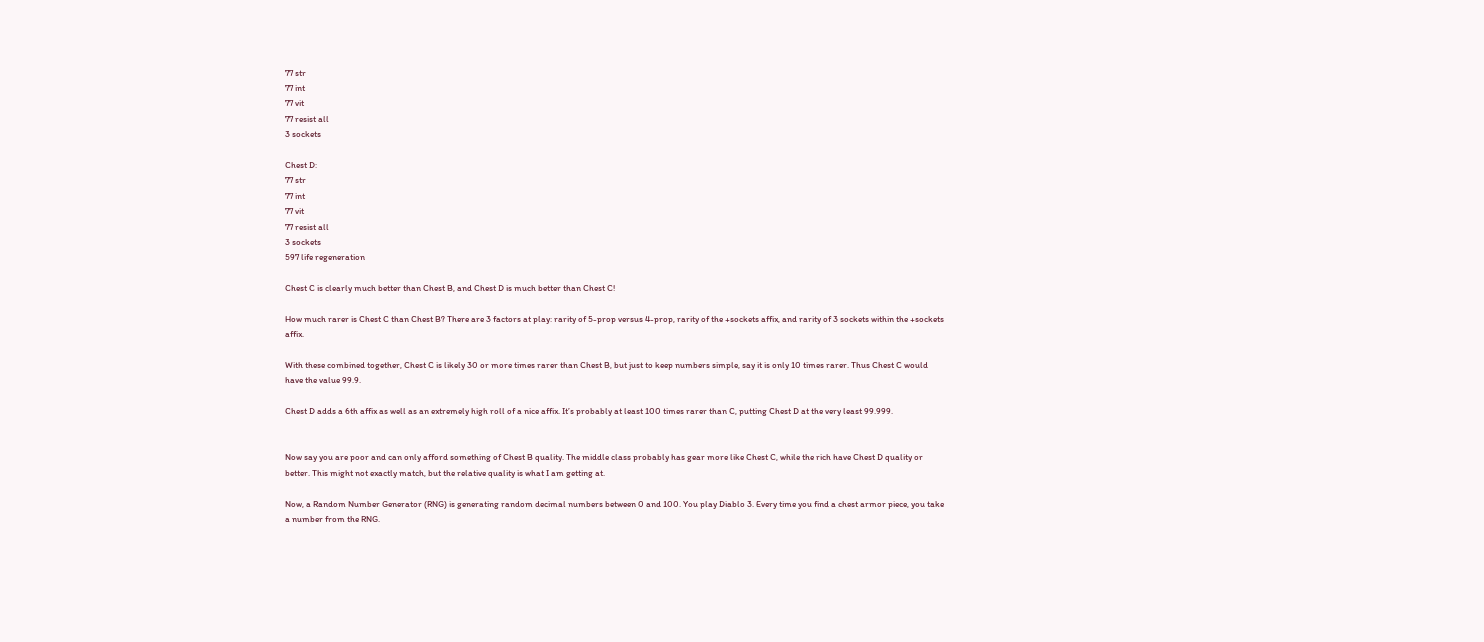77 str
77 int
77 vit
77 resist all
3 sockets

Chest D:
77 str
77 int
77 vit
77 resist all
3 sockets
597 life regeneration

Chest C is clearly much better than Chest B, and Chest D is much better than Chest C!

How much rarer is Chest C than Chest B? There are 3 factors at play: rarity of 5-prop versus 4-prop, rarity of the +sockets affix, and rarity of 3 sockets within the +sockets affix.

With these combined together, Chest C is likely 30 or more times rarer than Chest B, but just to keep numbers simple, say it is only 10 times rarer. Thus Chest C would have the value 99.9.

Chest D adds a 6th affix as well as an extremely high roll of a nice affix. It’s probably at least 100 times rarer than C, putting Chest D at the very least 99.999.


Now say you are poor and can only afford something of Chest B quality. The middle class probably has gear more like Chest C, while the rich have Chest D quality or better. This might not exactly match, but the relative quality is what I am getting at.

Now, a Random Number Generator (RNG) is generating random decimal numbers between 0 and 100. You play Diablo 3. Every time you find a chest armor piece, you take a number from the RNG.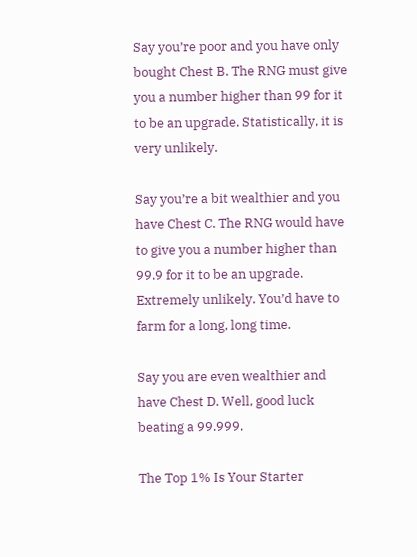Say you’re poor and you have only bought Chest B. The RNG must give you a number higher than 99 for it to be an upgrade. Statistically, it is very unlikely.

Say you’re a bit wealthier and you have Chest C. The RNG would have to give you a number higher than 99.9 for it to be an upgrade. Extremely unlikely. You’d have to farm for a long, long time.

Say you are even wealthier and have Chest D. Well, good luck beating a 99.999.

The Top 1% Is Your Starter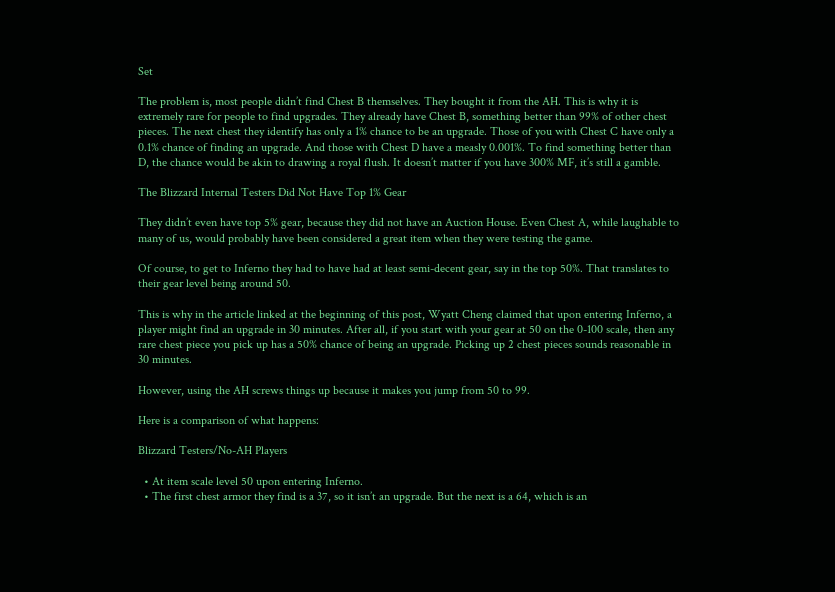Set

The problem is, most people didn’t find Chest B themselves. They bought it from the AH. This is why it is extremely rare for people to find upgrades. They already have Chest B, something better than 99% of other chest pieces. The next chest they identify has only a 1% chance to be an upgrade. Those of you with Chest C have only a 0.1% chance of finding an upgrade. And those with Chest D have a measly 0.001%. To find something better than D, the chance would be akin to drawing a royal flush. It doesn’t matter if you have 300% MF, it’s still a gamble.

The Blizzard Internal Testers Did Not Have Top 1% Gear

They didn’t even have top 5% gear, because they did not have an Auction House. Even Chest A, while laughable to many of us, would probably have been considered a great item when they were testing the game.

Of course, to get to Inferno they had to have had at least semi-decent gear, say in the top 50%. That translates to their gear level being around 50.

This is why in the article linked at the beginning of this post, Wyatt Cheng claimed that upon entering Inferno, a player might find an upgrade in 30 minutes. After all, if you start with your gear at 50 on the 0-100 scale, then any rare chest piece you pick up has a 50% chance of being an upgrade. Picking up 2 chest pieces sounds reasonable in 30 minutes.

However, using the AH screws things up because it makes you jump from 50 to 99.

Here is a comparison of what happens:

Blizzard Testers/No-AH Players

  • At item scale level 50 upon entering Inferno.
  • The first chest armor they find is a 37, so it isn’t an upgrade. But the next is a 64, which is an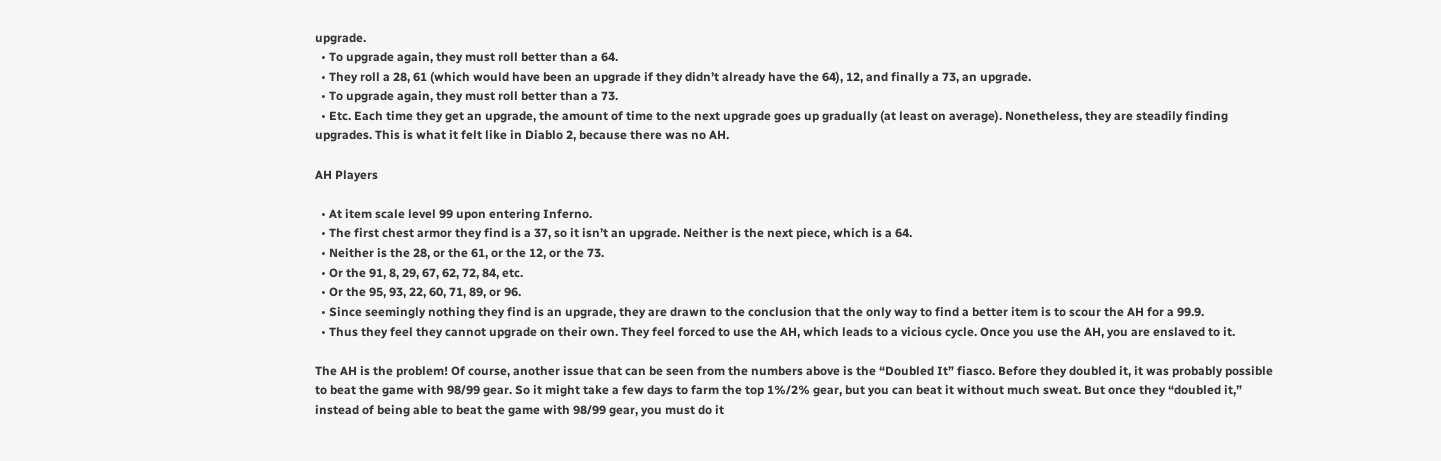upgrade.
  • To upgrade again, they must roll better than a 64.
  • They roll a 28, 61 (which would have been an upgrade if they didn’t already have the 64), 12, and finally a 73, an upgrade.
  • To upgrade again, they must roll better than a 73.
  • Etc. Each time they get an upgrade, the amount of time to the next upgrade goes up gradually (at least on average). Nonetheless, they are steadily finding upgrades. This is what it felt like in Diablo 2, because there was no AH.

AH Players

  • At item scale level 99 upon entering Inferno.
  • The first chest armor they find is a 37, so it isn’t an upgrade. Neither is the next piece, which is a 64.
  • Neither is the 28, or the 61, or the 12, or the 73.
  • Or the 91, 8, 29, 67, 62, 72, 84, etc.
  • Or the 95, 93, 22, 60, 71, 89, or 96.
  • Since seemingly nothing they find is an upgrade, they are drawn to the conclusion that the only way to find a better item is to scour the AH for a 99.9.
  • Thus they feel they cannot upgrade on their own. They feel forced to use the AH, which leads to a vicious cycle. Once you use the AH, you are enslaved to it.

The AH is the problem! Of course, another issue that can be seen from the numbers above is the “Doubled It” fiasco. Before they doubled it, it was probably possible to beat the game with 98/99 gear. So it might take a few days to farm the top 1%/2% gear, but you can beat it without much sweat. But once they “doubled it,” instead of being able to beat the game with 98/99 gear, you must do it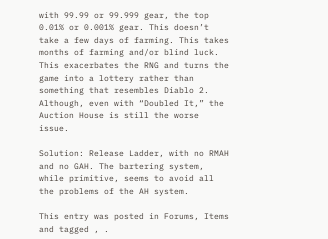with 99.99 or 99.999 gear, the top 0.01% or 0.001% gear. This doesn’t take a few days of farming. This takes months of farming and/or blind luck. This exacerbates the RNG and turns the game into a lottery rather than something that resembles Diablo 2. Although, even with “Doubled It,” the Auction House is still the worse issue.

Solution: Release Ladder, with no RMAH and no GAH. The bartering system, while primitive, seems to avoid all the problems of the AH system.

This entry was posted in Forums, Items and tagged , .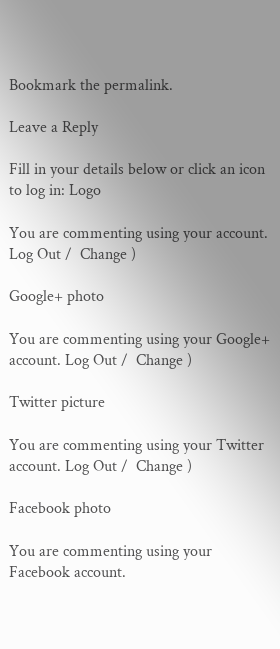Bookmark the permalink.

Leave a Reply

Fill in your details below or click an icon to log in: Logo

You are commenting using your account. Log Out /  Change )

Google+ photo

You are commenting using your Google+ account. Log Out /  Change )

Twitter picture

You are commenting using your Twitter account. Log Out /  Change )

Facebook photo

You are commenting using your Facebook account.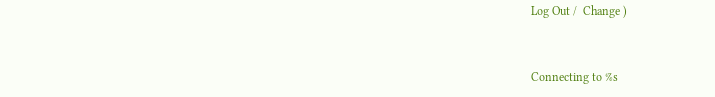Log Out /  Change )


Connecting to %s